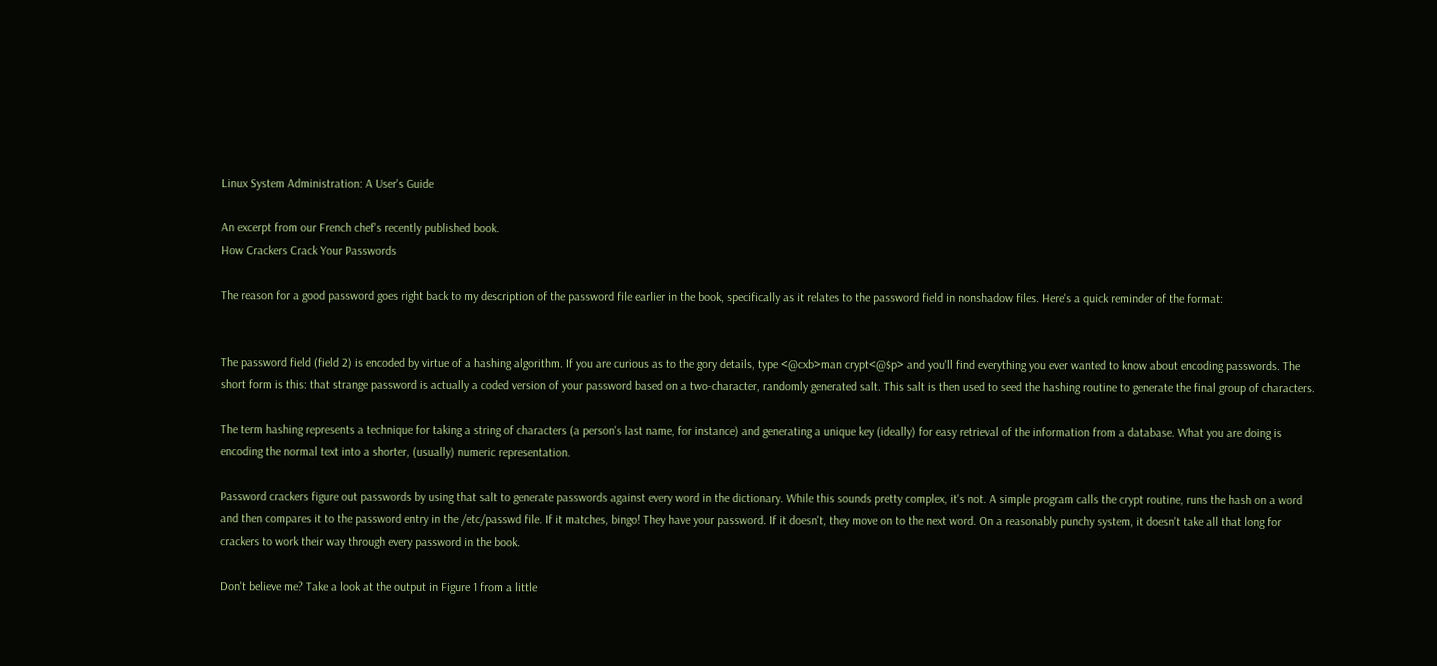Linux System Administration: A User's Guide

An excerpt from our French chef's recently published book.
How Crackers Crack Your Passwords

The reason for a good password goes right back to my description of the password file earlier in the book, specifically as it relates to the password field in nonshadow files. Here's a quick reminder of the format:


The password field (field 2) is encoded by virtue of a hashing algorithm. If you are curious as to the gory details, type <@cxb>man crypt<@$p> and you'll find everything you ever wanted to know about encoding passwords. The short form is this: that strange password is actually a coded version of your password based on a two-character, randomly generated salt. This salt is then used to seed the hashing routine to generate the final group of characters.

The term hashing represents a technique for taking a string of characters (a person's last name, for instance) and generating a unique key (ideally) for easy retrieval of the information from a database. What you are doing is encoding the normal text into a shorter, (usually) numeric representation.

Password crackers figure out passwords by using that salt to generate passwords against every word in the dictionary. While this sounds pretty complex, it's not. A simple program calls the crypt routine, runs the hash on a word and then compares it to the password entry in the /etc/passwd file. If it matches, bingo! They have your password. If it doesn't, they move on to the next word. On a reasonably punchy system, it doesn't take all that long for crackers to work their way through every password in the book.

Don't believe me? Take a look at the output in Figure 1 from a little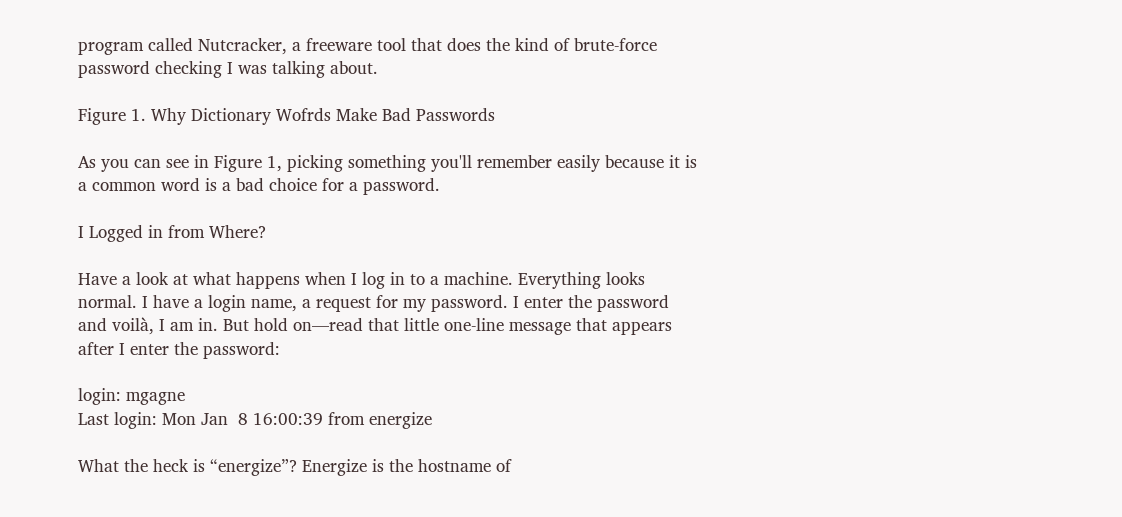program called Nutcracker, a freeware tool that does the kind of brute-force password checking I was talking about.

Figure 1. Why Dictionary Wofrds Make Bad Passwords

As you can see in Figure 1, picking something you'll remember easily because it is a common word is a bad choice for a password.

I Logged in from Where?

Have a look at what happens when I log in to a machine. Everything looks normal. I have a login name, a request for my password. I enter the password and voilà, I am in. But hold on—read that little one-line message that appears after I enter the password:

login: mgagne
Last login: Mon Jan  8 16:00:39 from energize

What the heck is “energize”? Energize is the hostname of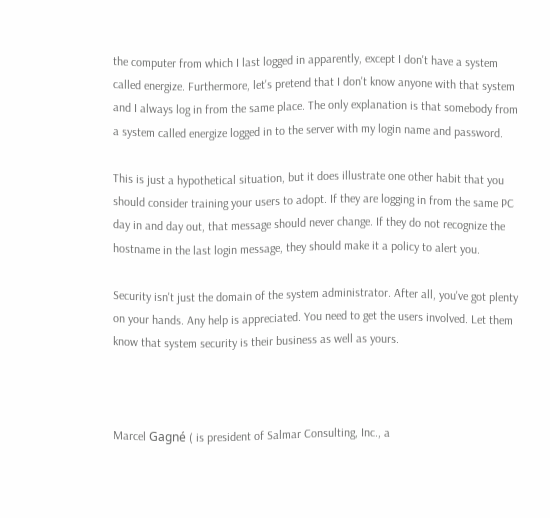the computer from which I last logged in apparently, except I don't have a system called energize. Furthermore, let's pretend that I don't know anyone with that system and I always log in from the same place. The only explanation is that somebody from a system called energize logged in to the server with my login name and password.

This is just a hypothetical situation, but it does illustrate one other habit that you should consider training your users to adopt. If they are logging in from the same PC day in and day out, that message should never change. If they do not recognize the hostname in the last login message, they should make it a policy to alert you.

Security isn't just the domain of the system administrator. After all, you've got plenty on your hands. Any help is appreciated. You need to get the users involved. Let them know that system security is their business as well as yours.



Marcel Gagné ( is president of Salmar Consulting, Inc., a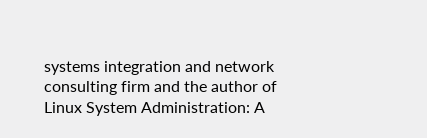systems integration and network consulting firm and the author of Linux System Administration: A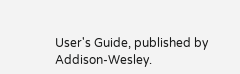User's Guide, published by Addison-Wesley.